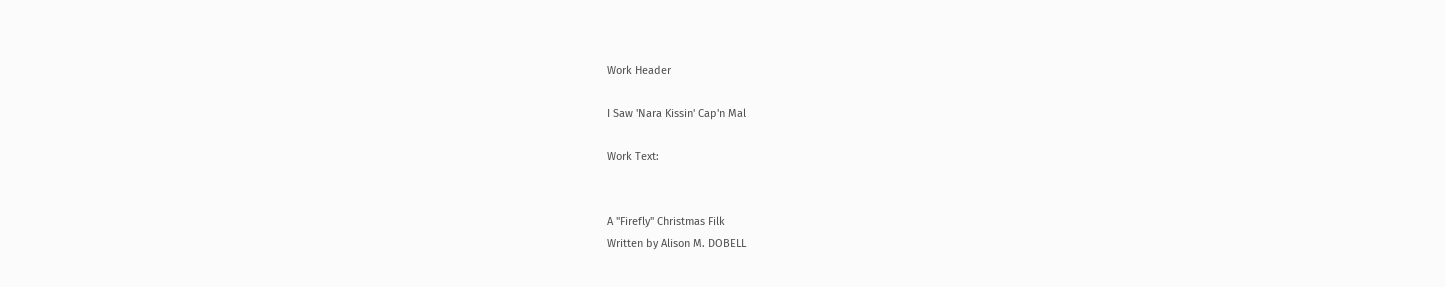Work Header

I Saw 'Nara Kissin' Cap'n Mal

Work Text:


A "Firefly" Christmas Filk
Written by Alison M. DOBELL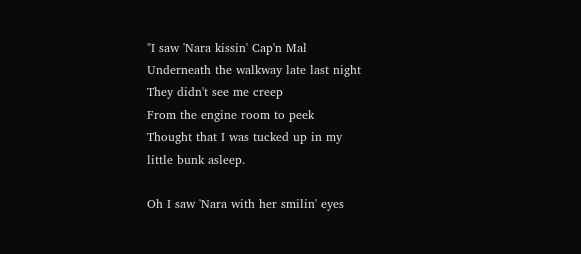"I saw 'Nara kissin' Cap'n Mal
Underneath the walkway late last night
They didn't see me creep
From the engine room to peek
Thought that I was tucked up in my
little bunk asleep.

Oh I saw 'Nara with her smilin' eyes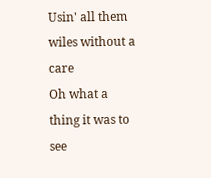Usin' all them wiles without a care
Oh what a thing it was to see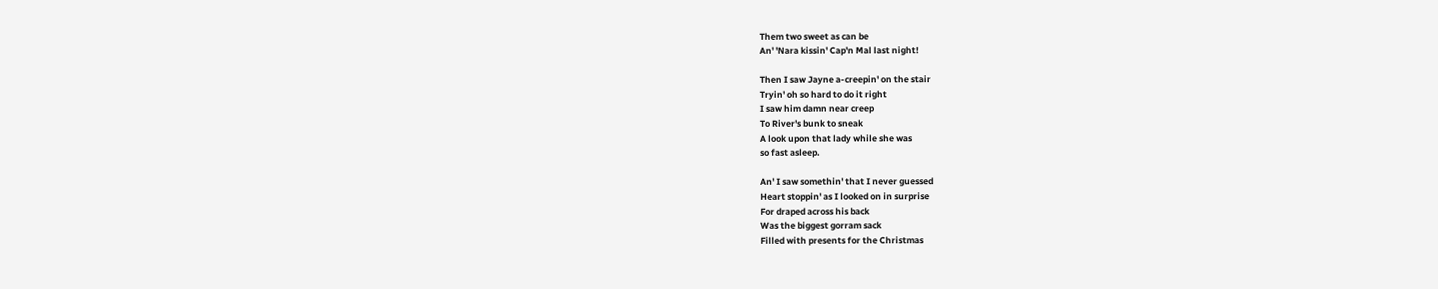Them two sweet as can be
An' 'Nara kissin' Cap'n Mal last night!

Then I saw Jayne a-creepin' on the stair
Tryin' oh so hard to do it right
I saw him damn near creep
To River's bunk to sneak
A look upon that lady while she was
so fast asleep.

An' I saw somethin' that I never guessed
Heart stoppin' as I looked on in surprise
For draped across his back
Was the biggest gorram sack
Filled with presents for the Christmas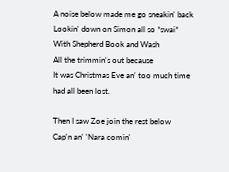A noise below made me go sneakin' back
Lookin' down on Simon all so *swai*
With Shepherd Book and Wash
All the trimmin's out because
It was Christmas Eve an' too much time
had all been lost.

Then I saw Zoe join the rest below
Cap'n an' 'Nara comin'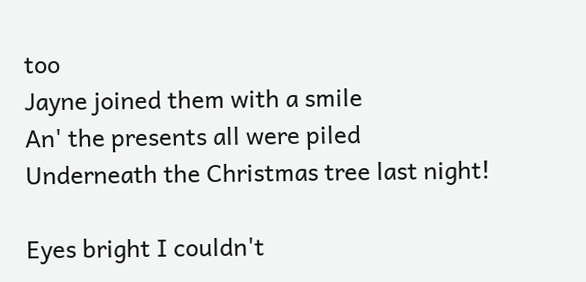too
Jayne joined them with a smile
An' the presents all were piled
Underneath the Christmas tree last night!

Eyes bright I couldn't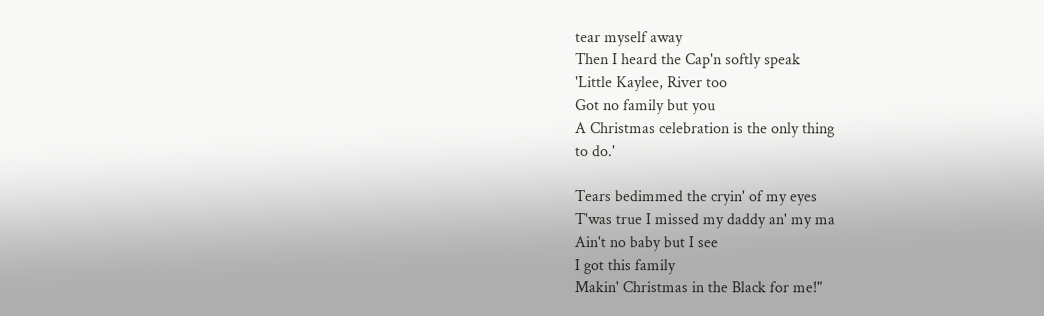tear myself away
Then I heard the Cap'n softly speak
'Little Kaylee, River too
Got no family but you
A Christmas celebration is the only thing
to do.'

Tears bedimmed the cryin' of my eyes
T'was true I missed my daddy an' my ma
Ain't no baby but I see
I got this family
Makin' Christmas in the Black for me!"